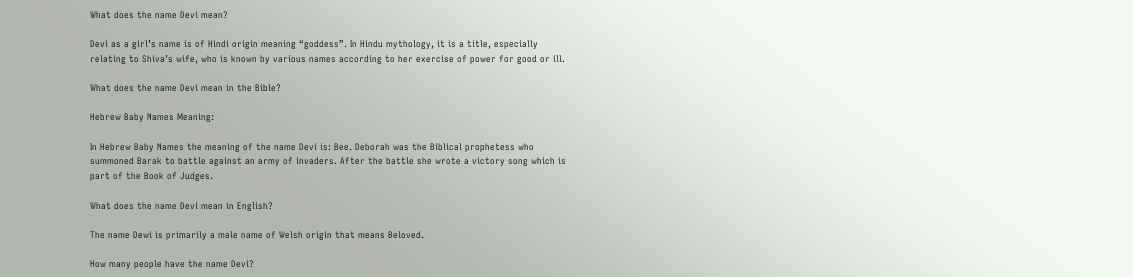What does the name Devi mean?

Devi as a girl’s name is of Hindi origin meaning “goddess”. In Hindu mythology, it is a title, especially relating to Shiva’s wife, who is known by various names according to her exercise of power for good or ill.

What does the name Devi mean in the Bible?

Hebrew Baby Names Meaning:

In Hebrew Baby Names the meaning of the name Devi is: Bee. Deborah was the Biblical prophetess who summoned Barak to battle against an army of invaders. After the battle she wrote a victory song which is part of the Book of Judges.

What does the name Devi mean in English?

The name Dewi is primarily a male name of Welsh origin that means Beloved.

How many people have the name Devi?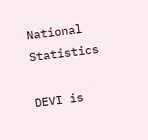National Statistics

DEVI is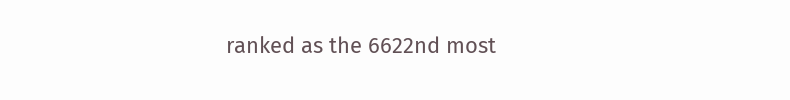ranked as the 6622nd most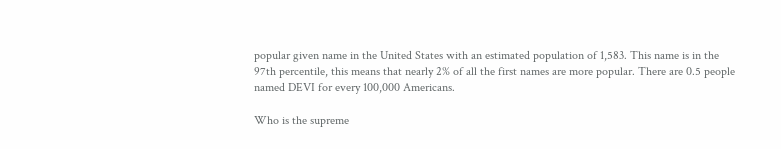popular given name in the United States with an estimated population of 1,583. This name is in the 97th percentile, this means that nearly 2% of all the first names are more popular. There are 0.5 people named DEVI for every 100,000 Americans.

Who is the supreme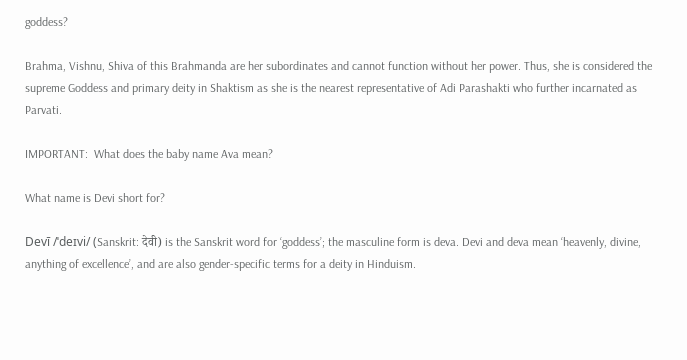goddess?

Brahma, Vishnu, Shiva of this Brahmanda are her subordinates and cannot function without her power. Thus, she is considered the supreme Goddess and primary deity in Shaktism as she is the nearest representative of Adi Parashakti who further incarnated as Parvati.

IMPORTANT:  What does the baby name Ava mean?

What name is Devi short for?

Devī /ˈdeɪvi/ (Sanskrit: देवी) is the Sanskrit word for ‘goddess’; the masculine form is deva. Devi and deva mean ‘heavenly, divine, anything of excellence’, and are also gender-specific terms for a deity in Hinduism.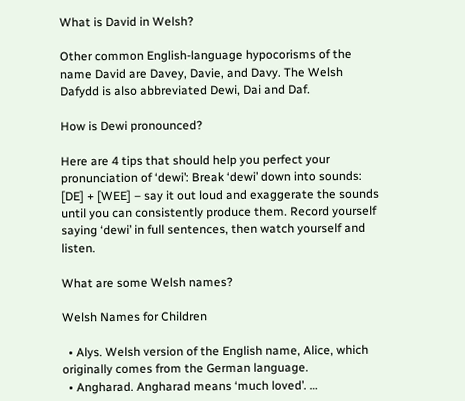What is David in Welsh?

Other common English-language hypocorisms of the name David are Davey, Davie, and Davy. The Welsh Dafydd is also abbreviated Dewi, Dai and Daf.

How is Dewi pronounced?

Here are 4 tips that should help you perfect your pronunciation of ‘dewi’: Break ‘dewi’ down into sounds: [DE] + [WEE] – say it out loud and exaggerate the sounds until you can consistently produce them. Record yourself saying ‘dewi’ in full sentences, then watch yourself and listen.

What are some Welsh names?

Welsh Names for Children

  • Alys. Welsh version of the English name, Alice, which originally comes from the German language.
  • Angharad. Angharad means ‘much loved’. …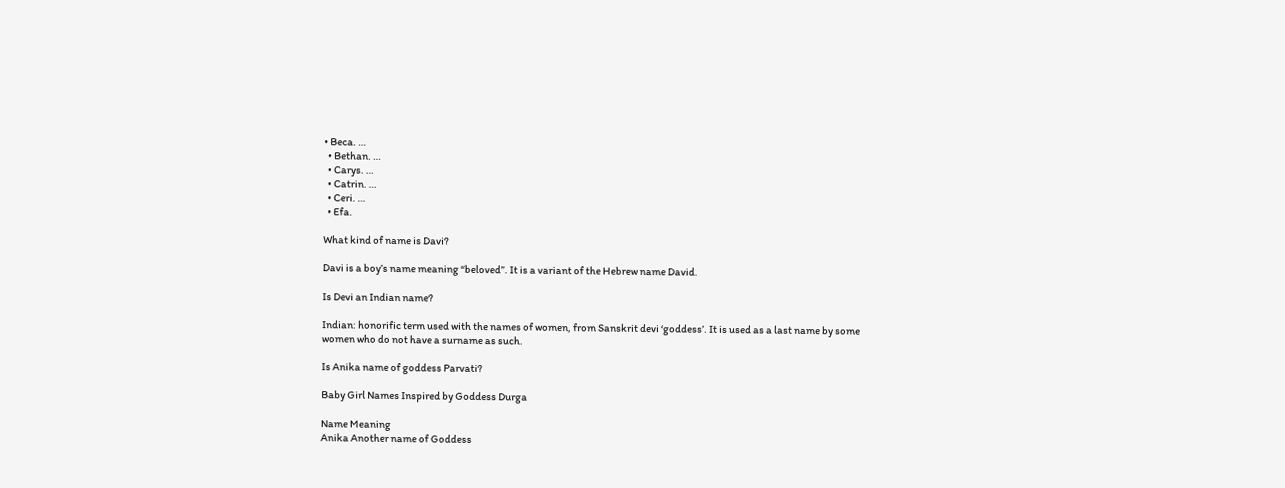• Beca. …
  • Bethan. …
  • Carys. …
  • Catrin. …
  • Ceri. …
  • Efa.

What kind of name is Davi?

Davi is a boy’s name meaning “beloved”. It is a variant of the Hebrew name David.

Is Devi an Indian name?

Indian: honorific term used with the names of women, from Sanskrit devi ‘goddess’. It is used as a last name by some women who do not have a surname as such.

Is Anika name of goddess Parvati?

Baby Girl Names Inspired by Goddess Durga

Name Meaning
Anika Another name of Goddess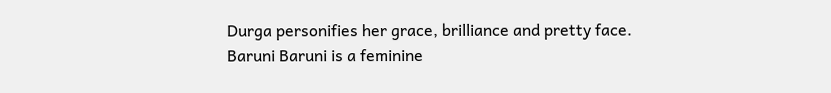Durga personifies her grace, brilliance and pretty face.
Baruni Baruni is a feminine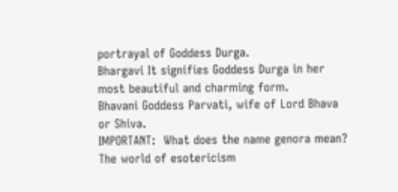portrayal of Goddess Durga.
Bhargavi It signifies Goddess Durga in her most beautiful and charming form.
Bhavani Goddess Parvati, wife of Lord Bhava or Shiva.
IMPORTANT:  What does the name genora mean?
The world of esotericism